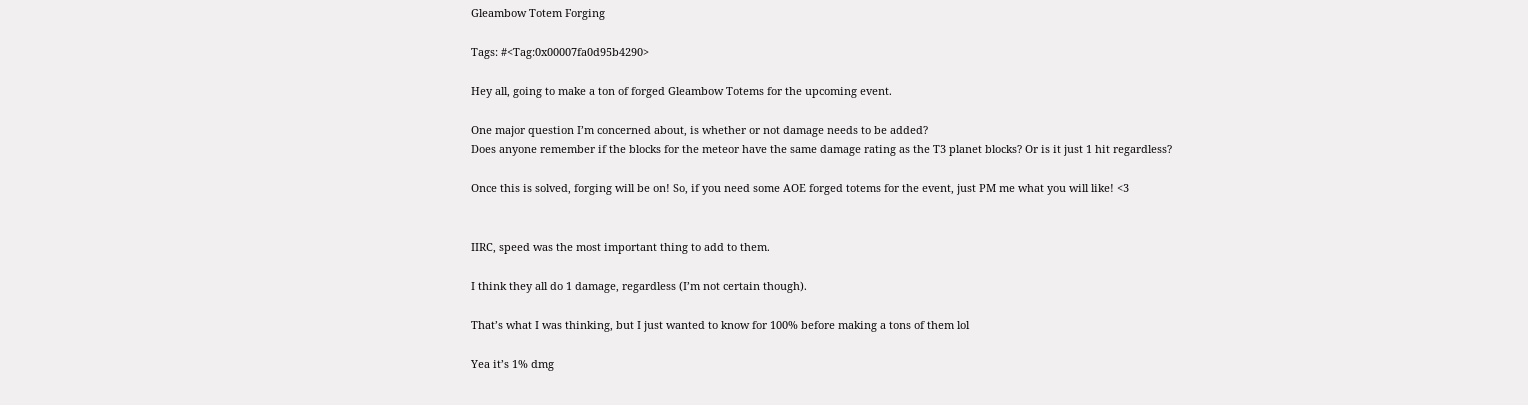Gleambow Totem Forging

Tags: #<Tag:0x00007fa0d95b4290>

Hey all, going to make a ton of forged Gleambow Totems for the upcoming event.

One major question I’m concerned about, is whether or not damage needs to be added?
Does anyone remember if the blocks for the meteor have the same damage rating as the T3 planet blocks? Or is it just 1 hit regardless?

Once this is solved, forging will be on! So, if you need some AOE forged totems for the event, just PM me what you will like! <3


IIRC, speed was the most important thing to add to them.

I think they all do 1 damage, regardless (I’m not certain though).

That’s what I was thinking, but I just wanted to know for 100% before making a tons of them lol

Yea it’s 1% dmg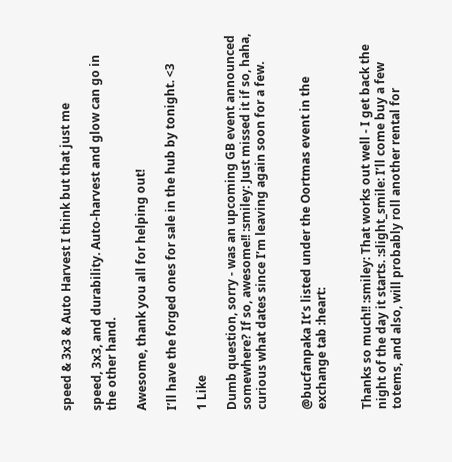speed & 3x3 & Auto Harvest I think but that just me

speed, 3x3, and durability. Auto-harvest and glow can go in the other hand.

Awesome, thank you all for helping out!

I’ll have the forged ones for sale in the hub by tonight. <3

1 Like

Dumb question, sorry - was an upcoming GB event announced somewhere? If so, awesome!! :smiley: Just missed it if so, haha, curious what dates since I’m leaving again soon for a few.


@bucfanpaka It’s listed under the Oortmas event in the exchange tab :heart:


Thanks so much!! :smiley: That works out well - I get back the night of the day it starts. :slight_smile: I’ll come buy a few totems, and also, will probably roll another rental for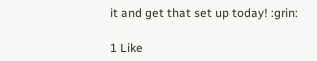it and get that set up today! :grin:

1 Like